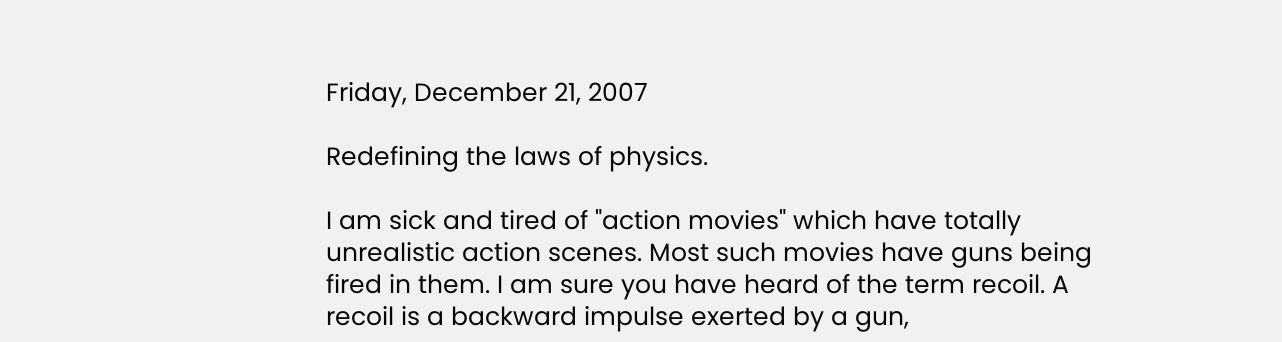Friday, December 21, 2007

Redefining the laws of physics.

I am sick and tired of "action movies" which have totally unrealistic action scenes. Most such movies have guns being fired in them. I am sure you have heard of the term recoil. A recoil is a backward impulse exerted by a gun,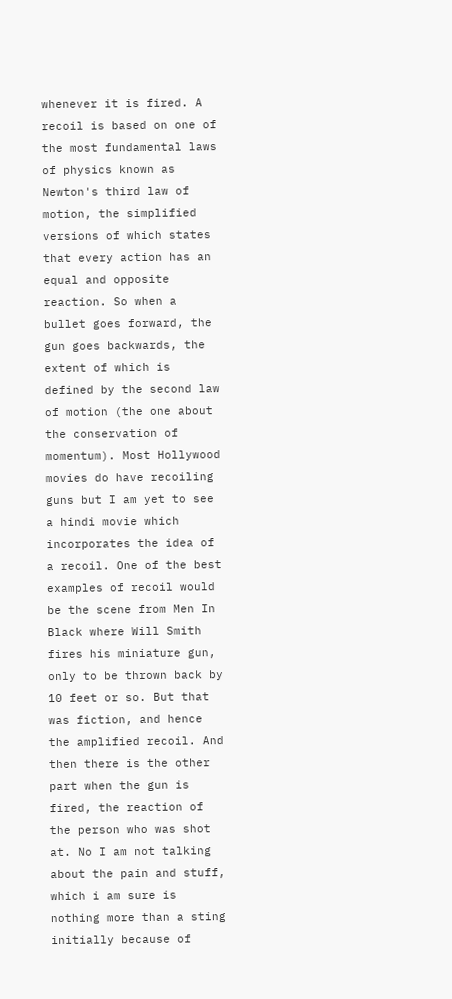whenever it is fired. A recoil is based on one of the most fundamental laws of physics known as Newton's third law of motion, the simplified versions of which states that every action has an equal and opposite reaction. So when a bullet goes forward, the gun goes backwards, the extent of which is defined by the second law of motion (the one about the conservation of momentum). Most Hollywood movies do have recoiling guns but I am yet to see a hindi movie which incorporates the idea of a recoil. One of the best examples of recoil would be the scene from Men In Black where Will Smith fires his miniature gun, only to be thrown back by 10 feet or so. But that was fiction, and hence the amplified recoil. And then there is the other part when the gun is fired, the reaction of the person who was shot at. No I am not talking about the pain and stuff, which i am sure is nothing more than a sting initially because of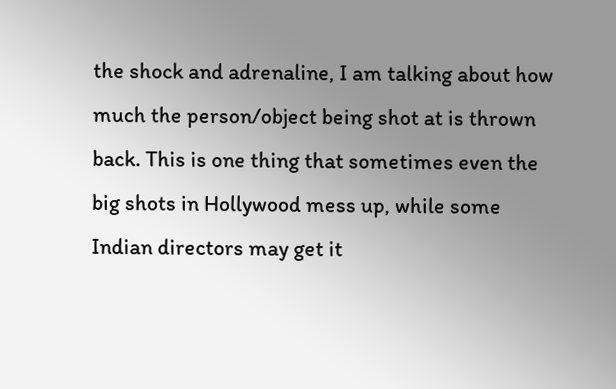the shock and adrenaline, I am talking about how much the person/object being shot at is thrown back. This is one thing that sometimes even the big shots in Hollywood mess up, while some Indian directors may get it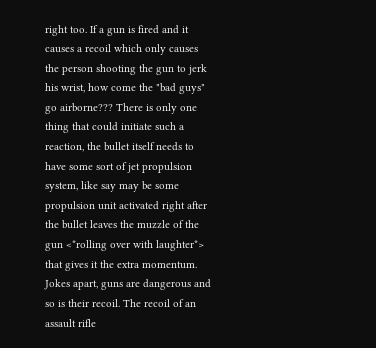right too. If a gun is fired and it causes a recoil which only causes the person shooting the gun to jerk his wrist, how come the "bad guys" go airborne??? There is only one thing that could initiate such a reaction, the bullet itself needs to have some sort of jet propulsion system, like say may be some propulsion unit activated right after the bullet leaves the muzzle of the gun <*rolling over with laughter*> that gives it the extra momentum. Jokes apart, guns are dangerous and so is their recoil. The recoil of an assault rifle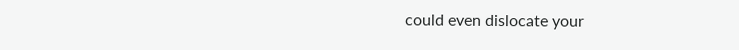could even dislocate your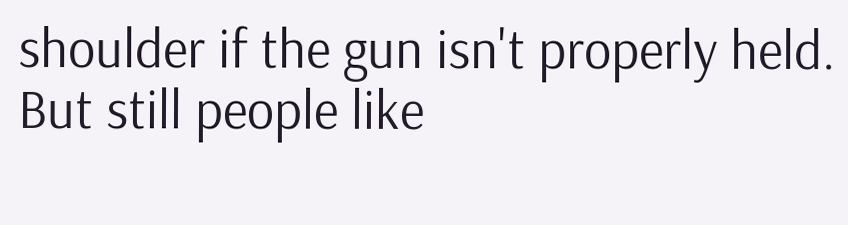shoulder if the gun isn't properly held. But still people like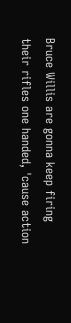Bruce Willis are gonna keep firing their rifles one handed, 'cause action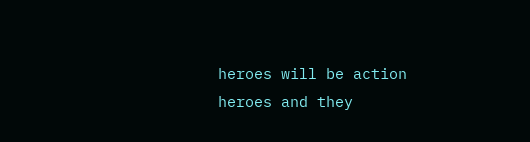heroes will be action heroes and they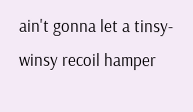ain't gonna let a tinsy-winsy recoil hamper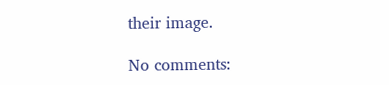their image.

No comments: